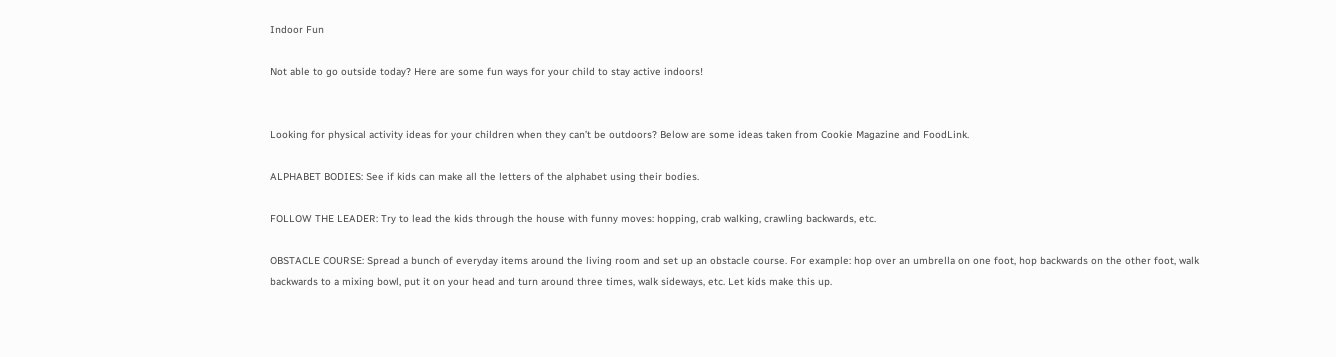Indoor Fun

Not able to go outside today? Here are some fun ways for your child to stay active indoors!


Looking for physical activity ideas for your children when they can’t be outdoors? Below are some ideas taken from Cookie Magazine and FoodLink.

ALPHABET BODIES: See if kids can make all the letters of the alphabet using their bodies.

FOLLOW THE LEADER: Try to lead the kids through the house with funny moves: hopping, crab walking, crawling backwards, etc.

OBSTACLE COURSE: Spread a bunch of everyday items around the living room and set up an obstacle course. For example: hop over an umbrella on one foot, hop backwards on the other foot, walk backwards to a mixing bowl, put it on your head and turn around three times, walk sideways, etc. Let kids make this up.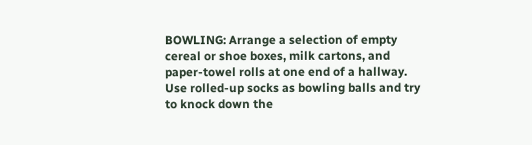BOWLING: Arrange a selection of empty cereal or shoe boxes, milk cartons, and paper-towel rolls at one end of a hallway. Use rolled-up socks as bowling balls and try to knock down the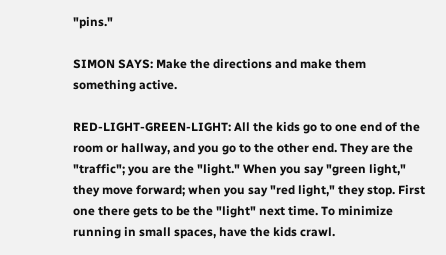"pins."

SIMON SAYS: Make the directions and make them something active.

RED-LIGHT-GREEN-LIGHT: All the kids go to one end of the room or hallway, and you go to the other end. They are the "traffic"; you are the "light." When you say "green light," they move forward; when you say "red light," they stop. First one there gets to be the "light" next time. To minimize running in small spaces, have the kids crawl.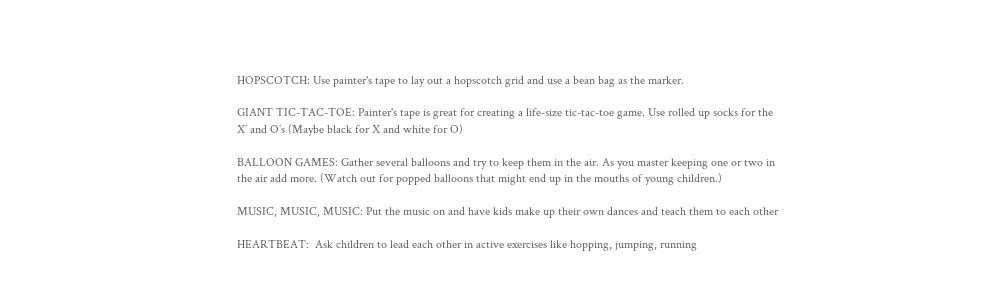HOPSCOTCH: Use painter's tape to lay out a hopscotch grid and use a bean bag as the marker.

GIANT TIC-TAC-TOE: Painter's tape is great for creating a life-size tic-tac-toe game. Use rolled up socks for the X’ and O’s (Maybe black for X and white for O)

BALLOON GAMES: Gather several balloons and try to keep them in the air. As you master keeping one or two in the air add more. (Watch out for popped balloons that might end up in the mouths of young children.)

MUSIC, MUSIC, MUSIC: Put the music on and have kids make up their own dances and teach them to each other

HEARTBEAT:  Ask children to lead each other in active exercises like hopping, jumping, running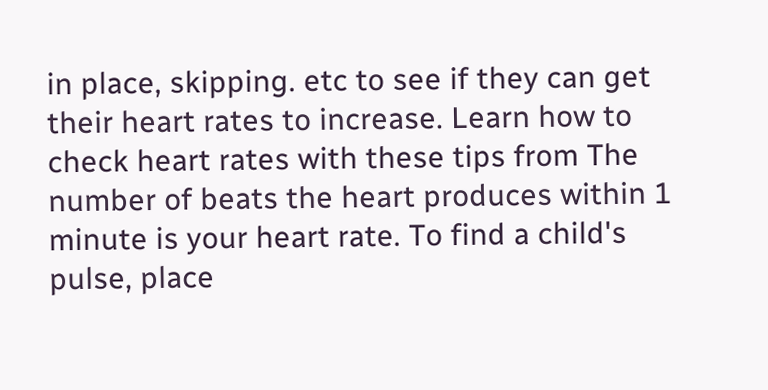in place, skipping. etc to see if they can get their heart rates to increase. Learn how to check heart rates with these tips from The number of beats the heart produces within 1 minute is your heart rate. To find a child's pulse, place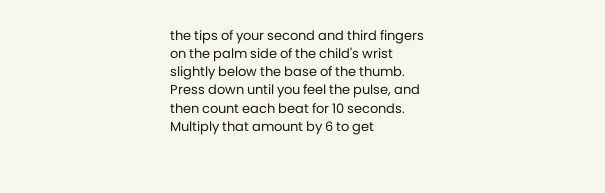the tips of your second and third fingers on the palm side of the child's wrist slightly below the base of the thumb. Press down until you feel the pulse, and then count each beat for 10 seconds. Multiply that amount by 6 to get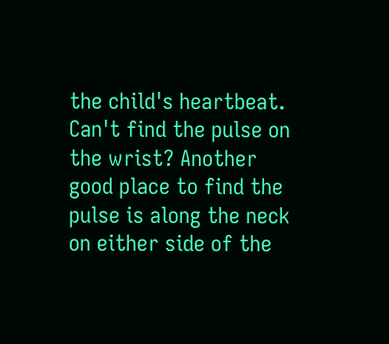the child's heartbeat. Can't find the pulse on the wrist? Another good place to find the pulse is along the neck on either side of the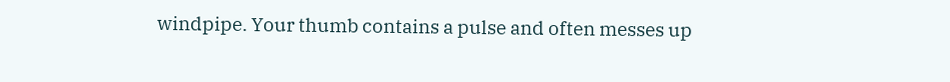windpipe. Your thumb contains a pulse and often messes up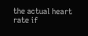the actual heart rate if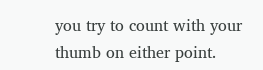you try to count with your thumb on either point.